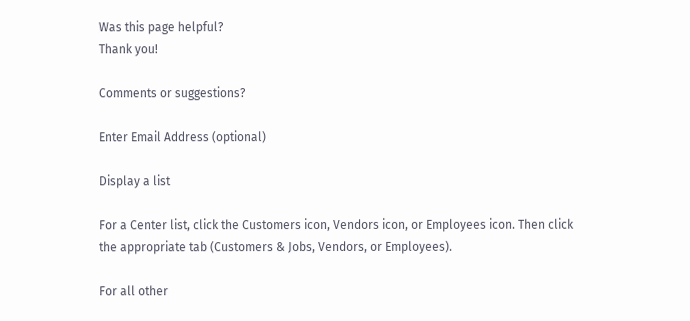Was this page helpful?
Thank you!

Comments or suggestions?

Enter Email Address (optional)

Display a list

For a Center list, click the Customers icon, Vendors icon, or Employees icon. Then click the appropriate tab (Customers & Jobs, Vendors, or Employees).

For all other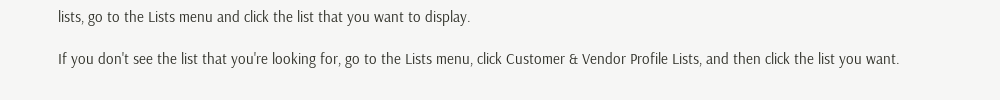lists, go to the Lists menu and click the list that you want to display.

If you don't see the list that you're looking for, go to the Lists menu, click Customer & Vendor Profile Lists, and then click the list you want.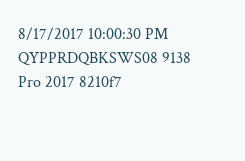8/17/2017 10:00:30 PM
QYPPRDQBKSWS08 9138 Pro 2017 8210f7